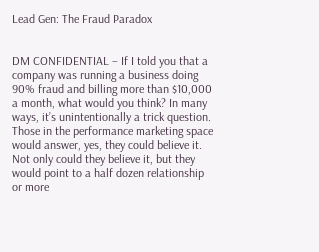Lead Gen: The Fraud Paradox


DM CONFIDENTIAL – If I told you that a company was running a business doing 90% fraud and billing more than $10,000 a month, what would you think? In many ways, it’s unintentionally a trick question. Those in the performance marketing space would answer, yes, they could believe it. Not only could they believe it, but they would point to a half dozen relationship or more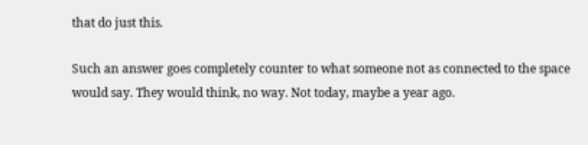that do just this.

Such an answer goes completely counter to what someone not as connected to the space would say. They would think, no way. Not today, maybe a year ago.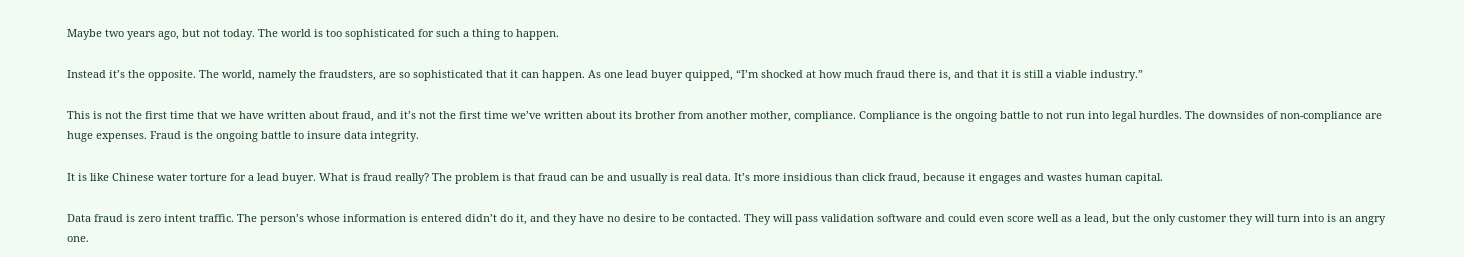Maybe two years ago, but not today. The world is too sophisticated for such a thing to happen.

Instead it’s the opposite. The world, namely the fraudsters, are so sophisticated that it can happen. As one lead buyer quipped, “I’m shocked at how much fraud there is, and that it is still a viable industry.”

This is not the first time that we have written about fraud, and it’s not the first time we’ve written about its brother from another mother, compliance. Compliance is the ongoing battle to not run into legal hurdles. The downsides of non-compliance are huge expenses. Fraud is the ongoing battle to insure data integrity.

It is like Chinese water torture for a lead buyer. What is fraud really? The problem is that fraud can be and usually is real data. It’s more insidious than click fraud, because it engages and wastes human capital.

Data fraud is zero intent traffic. The person’s whose information is entered didn’t do it, and they have no desire to be contacted. They will pass validation software and could even score well as a lead, but the only customer they will turn into is an angry one.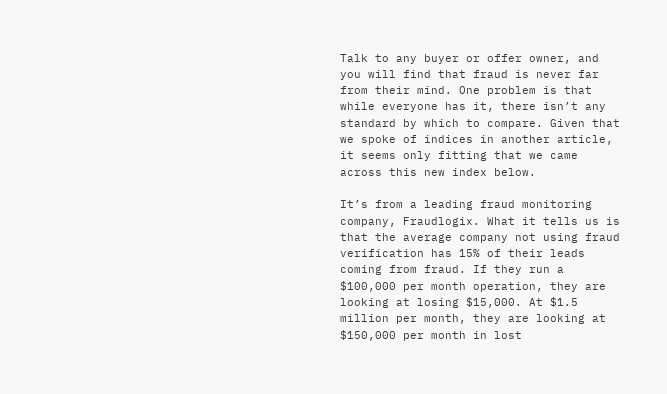Talk to any buyer or offer owner, and you will find that fraud is never far from their mind. One problem is that while everyone has it, there isn’t any standard by which to compare. Given that we spoke of indices in another article, it seems only fitting that we came across this new index below.

It’s from a leading fraud monitoring company, Fraudlogix. What it tells us is that the average company not using fraud verification has 15% of their leads coming from fraud. If they run a $100,000 per month operation, they are looking at losing $15,000. At $1.5 million per month, they are looking at $150,000 per month in lost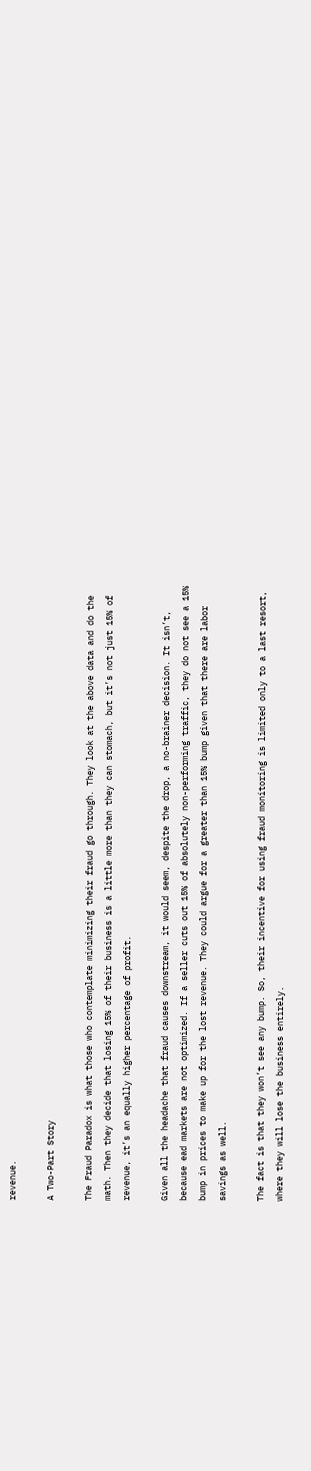revenue.

A Two-Part Story

The Fraud Paradox is what those who contemplate minimizing their fraud go through. They look at the above data and do the math. Then they decide that losing 15% of their business is a little more than they can stomach, but it’s not just 15% of revenue, it’s an equally higher percentage of profit.

Given all the headache that fraud causes downstream, it would seem, despite the drop, a no-brainer decision. It isn’t, because ead markets are not optimized. If a seller cuts out 15% of absolutely non-performing traffic, they do not see a 15% bump in prices to make up for the lost revenue. They could argue for a greater than 15% bump given that there are labor savings as well.

The fact is that they won’t see any bump. So, their incentive for using fraud monitoring is limited only to a last resort, where they will lose the business entirely.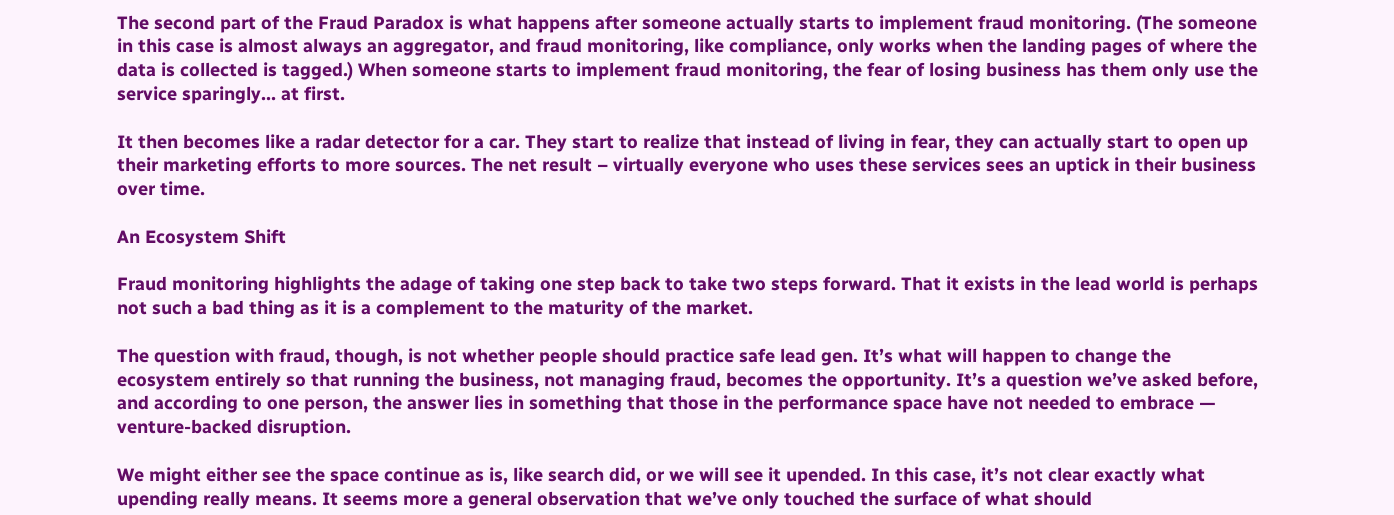The second part of the Fraud Paradox is what happens after someone actually starts to implement fraud monitoring. (The someone in this case is almost always an aggregator, and fraud monitoring, like compliance, only works when the landing pages of where the data is collected is tagged.) When someone starts to implement fraud monitoring, the fear of losing business has them only use the service sparingly… at first.

It then becomes like a radar detector for a car. They start to realize that instead of living in fear, they can actually start to open up their marketing efforts to more sources. The net result – virtually everyone who uses these services sees an uptick in their business over time.

An Ecosystem Shift

Fraud monitoring highlights the adage of taking one step back to take two steps forward. That it exists in the lead world is perhaps not such a bad thing as it is a complement to the maturity of the market.

The question with fraud, though, is not whether people should practice safe lead gen. It’s what will happen to change the ecosystem entirely so that running the business, not managing fraud, becomes the opportunity. It’s a question we’ve asked before, and according to one person, the answer lies in something that those in the performance space have not needed to embrace — venture-backed disruption.

We might either see the space continue as is, like search did, or we will see it upended. In this case, it’s not clear exactly what upending really means. It seems more a general observation that we’ve only touched the surface of what should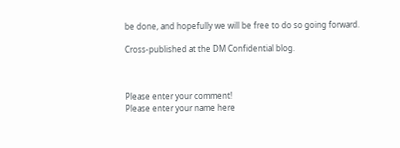be done, and hopefully we will be free to do so going forward.

Cross-published at the DM Confidential blog.



Please enter your comment!
Please enter your name here